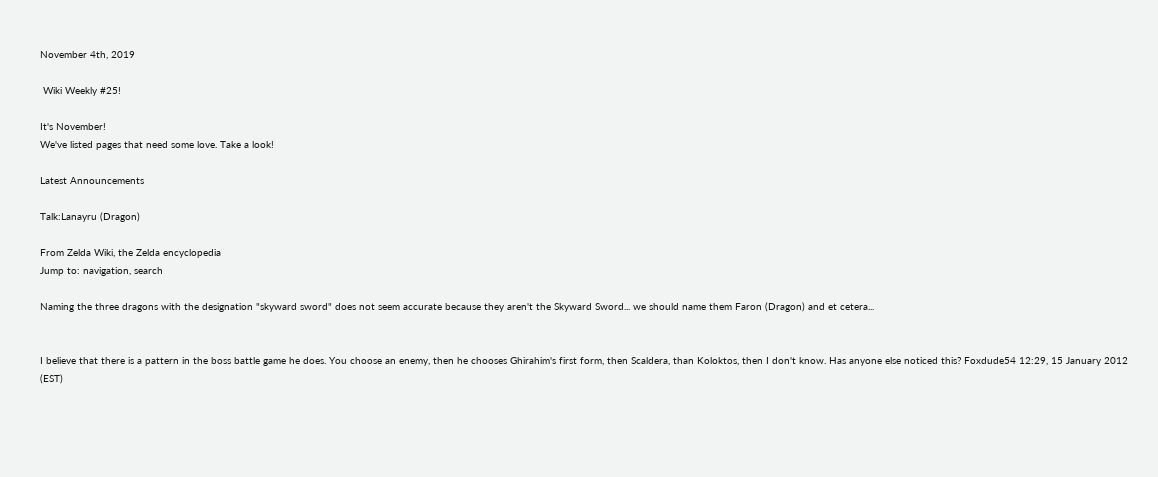November 4th, 2019

 Wiki Weekly #25!

It's November!
We've listed pages that need some love. Take a look!

Latest Announcements

Talk:Lanayru (Dragon)

From Zelda Wiki, the Zelda encyclopedia
Jump to: navigation, search

Naming the three dragons with the designation "skyward sword" does not seem accurate because they aren't the Skyward Sword... we should name them Faron (Dragon) and et cetera...


I believe that there is a pattern in the boss battle game he does. You choose an enemy, then he chooses Ghirahim's first form, then Scaldera, than Koloktos, then I don't know. Has anyone else noticed this? Foxdude54 12:29, 15 January 2012 (EST)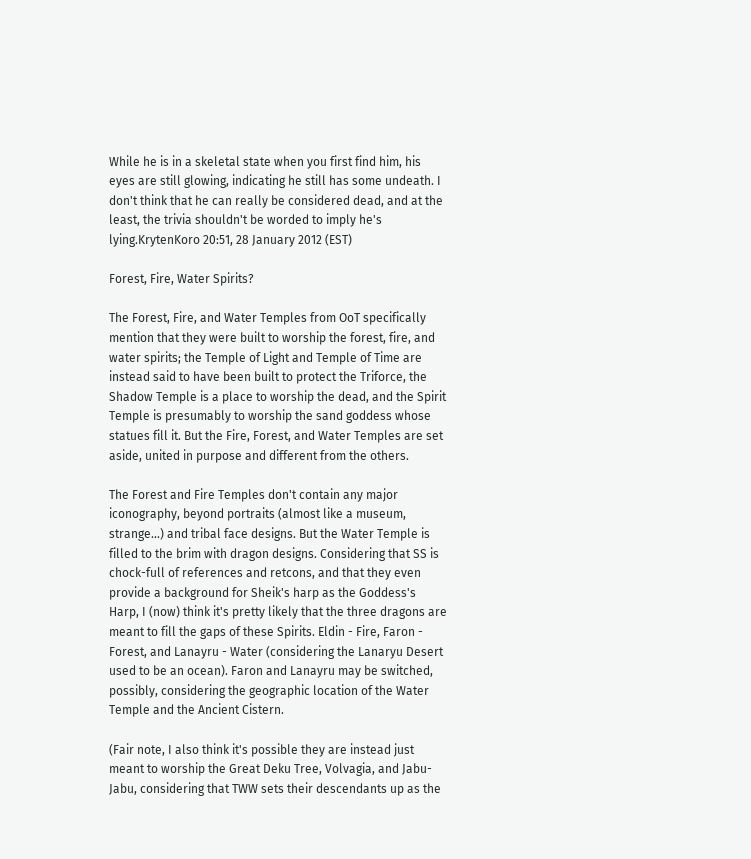While he is in a skeletal state when you first find him, his eyes are still glowing, indicating he still has some undeath. I don't think that he can really be considered dead, and at the least, the trivia shouldn't be worded to imply he's lying.KrytenKoro 20:51, 28 January 2012 (EST)

Forest, Fire, Water Spirits?

The Forest, Fire, and Water Temples from OoT specifically mention that they were built to worship the forest, fire, and water spirits; the Temple of Light and Temple of Time are instead said to have been built to protect the Triforce, the Shadow Temple is a place to worship the dead, and the Spirit Temple is presumably to worship the sand goddess whose statues fill it. But the Fire, Forest, and Water Temples are set aside, united in purpose and different from the others.

The Forest and Fire Temples don't contain any major iconography, beyond portraits (almost like a museum, strange...) and tribal face designs. But the Water Temple is filled to the brim with dragon designs. Considering that SS is chock-full of references and retcons, and that they even provide a background for Sheik's harp as the Goddess's Harp, I (now) think it's pretty likely that the three dragons are meant to fill the gaps of these Spirits. Eldin - Fire, Faron - Forest, and Lanayru - Water (considering the Lanaryu Desert used to be an ocean). Faron and Lanayru may be switched, possibly, considering the geographic location of the Water Temple and the Ancient Cistern.

(Fair note, I also think it's possible they are instead just meant to worship the Great Deku Tree, Volvagia, and Jabu-Jabu, considering that TWW sets their descendants up as the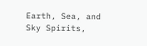Earth, Sea, and Sky Spirits,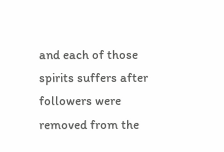and each of those spirits suffers after followers were removed from the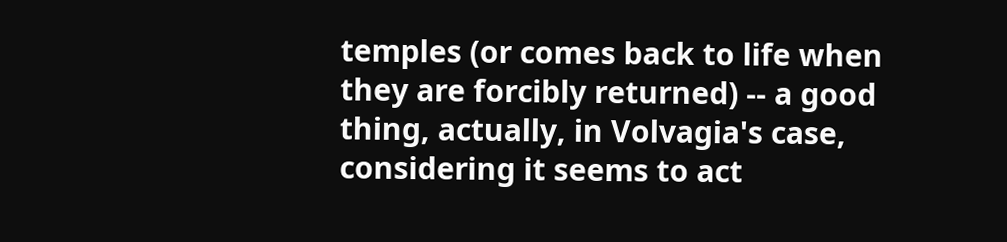temples (or comes back to life when they are forcibly returned) -- a good thing, actually, in Volvagia's case, considering it seems to act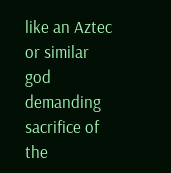like an Aztec or similar god demanding sacrifice of the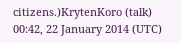citizens.)KrytenKoro (talk) 00:42, 22 January 2014 (UTC)